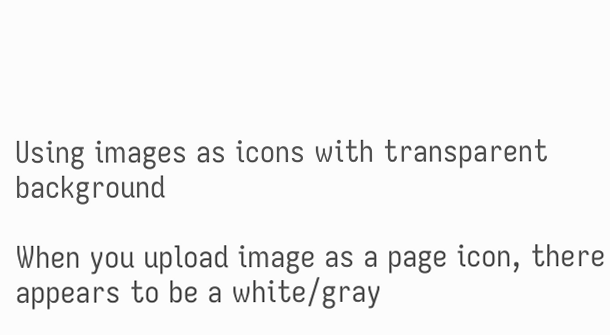Using images as icons with transparent background

When you upload image as a page icon, there appears to be a white/gray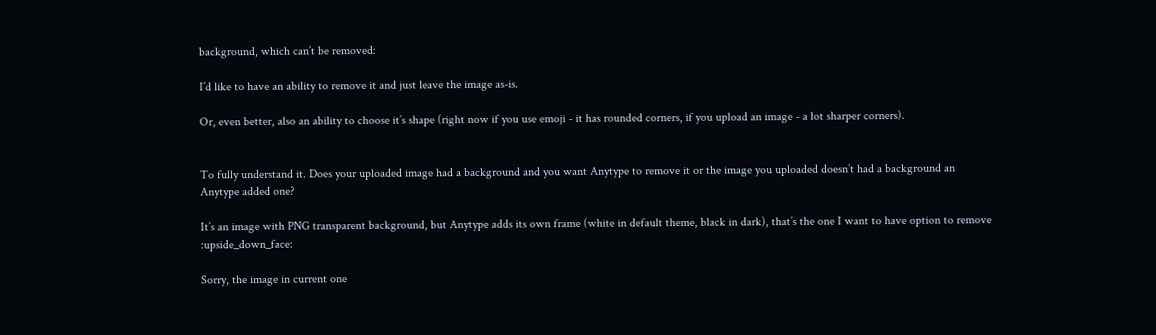background, which can’t be removed:

I’d like to have an ability to remove it and just leave the image as-is.

Or, even better, also an ability to choose it’s shape (right now if you use emoji - it has rounded corners, if you upload an image - a lot sharper corners).


To fully understand it. Does your uploaded image had a background and you want Anytype to remove it or the image you uploaded doesn’t had a background an Anytype added one?

It’s an image with PNG transparent background, but Anytype adds its own frame (white in default theme, black in dark), that’s the one I want to have option to remove :upside_down_face:

Sorry, the image in current one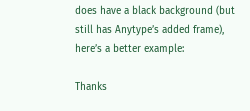does have a black background (but still has Anytype’s added frame), here’s a better example:

Thanks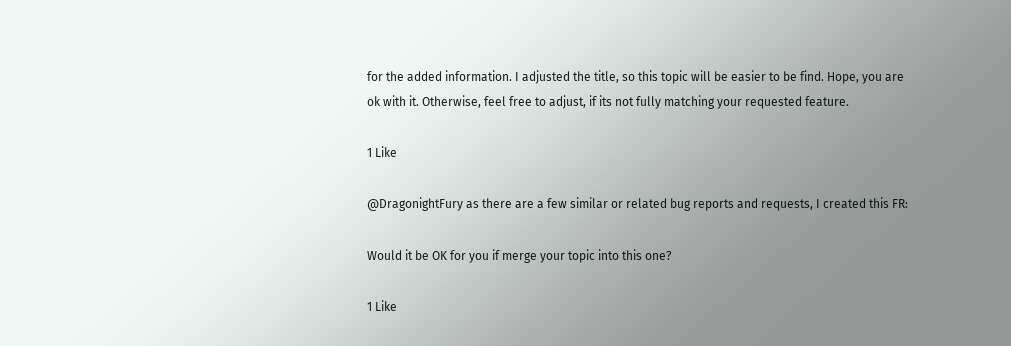for the added information. I adjusted the title, so this topic will be easier to be find. Hope, you are ok with it. Otherwise, feel free to adjust, if its not fully matching your requested feature.

1 Like

@DragonightFury as there are a few similar or related bug reports and requests, I created this FR:

Would it be OK for you if merge your topic into this one?

1 Like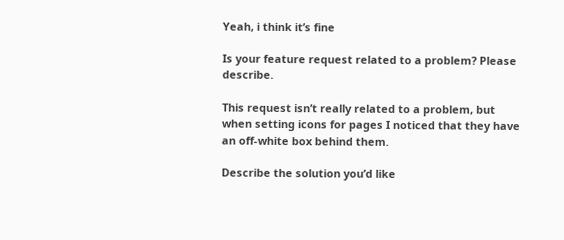Yeah, i think it’s fine

Is your feature request related to a problem? Please describe.

This request isn’t really related to a problem, but when setting icons for pages I noticed that they have an off-white box behind them.

Describe the solution you’d like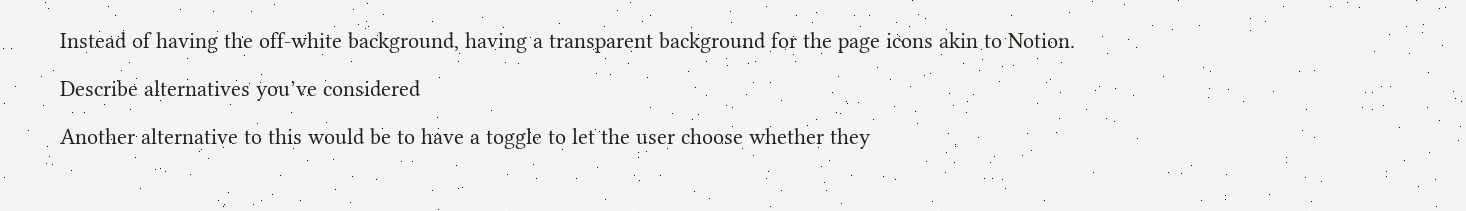Instead of having the off-white background, having a transparent background for the page icons akin to Notion.

Describe alternatives you’ve considered

Another alternative to this would be to have a toggle to let the user choose whether they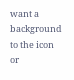want a background to the icon or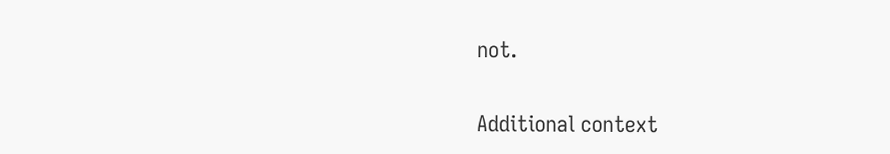not.

Additional context